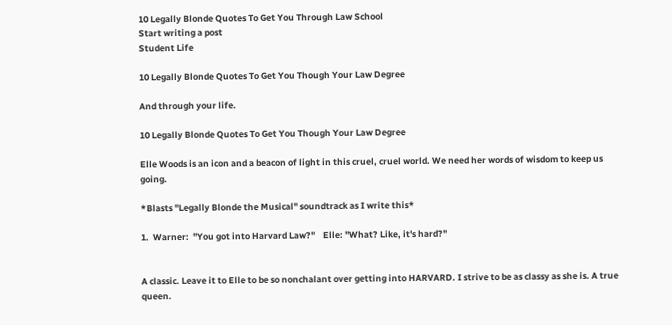10 Legally Blonde Quotes To Get You Through Law School
Start writing a post
Student Life

10 Legally Blonde Quotes To Get You Though Your Law Degree

And through your life.

10 Legally Blonde Quotes To Get You Though Your Law Degree

Elle Woods is an icon and a beacon of light in this cruel, cruel world. We need her words of wisdom to keep us going.

*Blasts "Legally Blonde the Musical" soundtrack as I write this*

1.  Warner:  "You got into Harvard Law?"    Elle: "What? Like, it's hard?"


A classic. Leave it to Elle to be so nonchalant over getting into HARVARD. I strive to be as classy as she is. A true queen.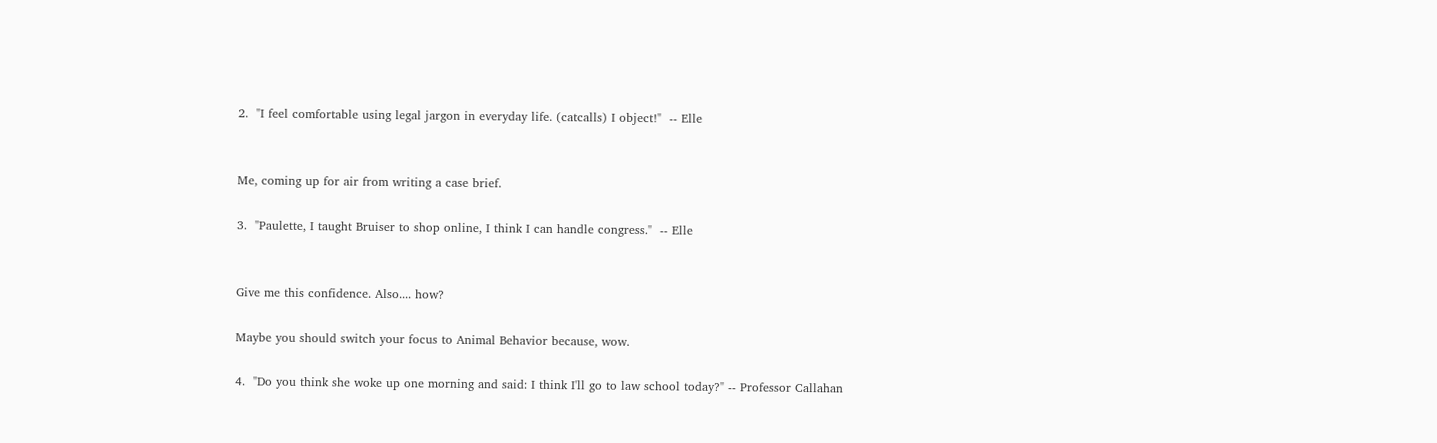2.  "I feel comfortable using legal jargon in everyday life. (catcalls) I object!"  -- Elle


Me, coming up for air from writing a case brief.

3.  "Paulette, I taught Bruiser to shop online, I think I can handle congress."  -- Elle


Give me this confidence. Also.... how?

Maybe you should switch your focus to Animal Behavior because, wow.

4.  "Do you think she woke up one morning and said: I think I'll go to law school today?" -- Professor Callahan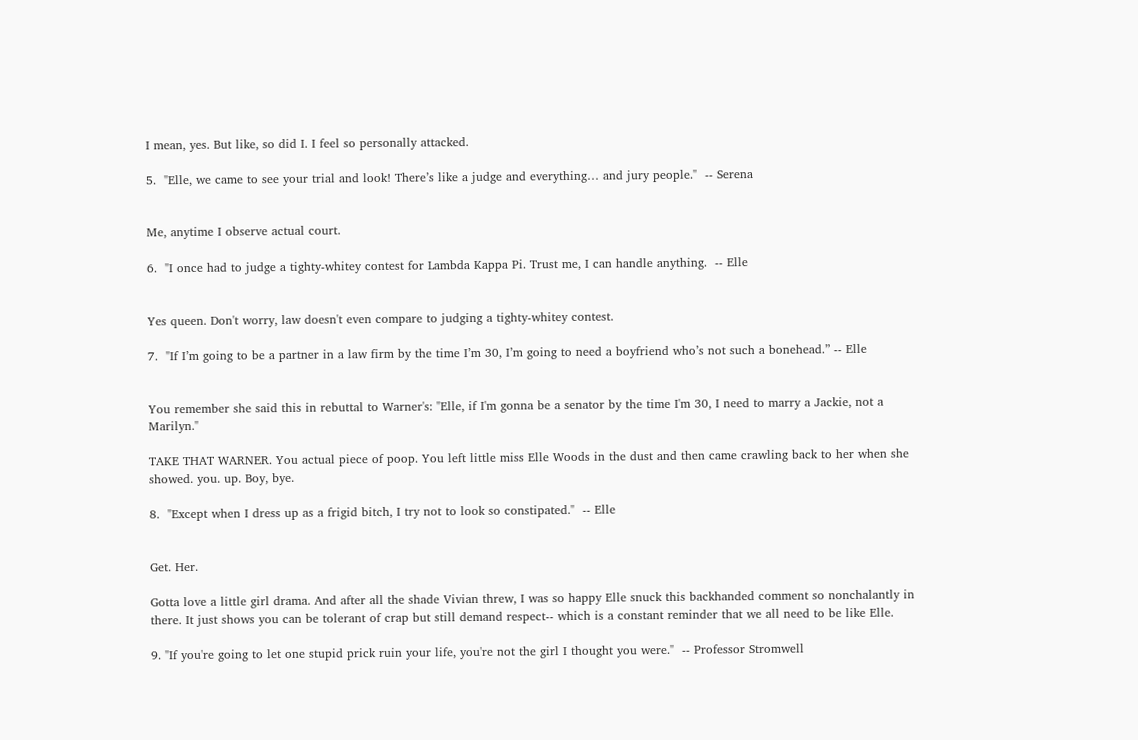I mean, yes. But like, so did I. I feel so personally attacked.

5.  "Elle, we came to see your trial and look! There’s like a judge and everything… and jury people."  -- Serena


Me, anytime I observe actual court.

6.  "I once had to judge a tighty-whitey contest for Lambda Kappa Pi. Trust me, I can handle anything.  -- Elle


Yes queen. Don't worry, law doesn't even compare to judging a tighty-whitey contest.

7.  "If I’m going to be a partner in a law firm by the time I’m 30, I’m going to need a boyfriend who’s not such a bonehead.” -- Elle


You remember she said this in rebuttal to Warner's: "Elle, if I'm gonna be a senator by the time I'm 30, I need to marry a Jackie, not a Marilyn."

TAKE THAT WARNER. You actual piece of poop. You left little miss Elle Woods in the dust and then came crawling back to her when she showed. you. up. Boy, bye.

8.  "Except when I dress up as a frigid bitch, I try not to look so constipated."  -- Elle


Get. Her.

Gotta love a little girl drama. And after all the shade Vivian threw, I was so happy Elle snuck this backhanded comment so nonchalantly in there. It just shows you can be tolerant of crap but still demand respect-- which is a constant reminder that we all need to be like Elle.

9. "If you're going to let one stupid prick ruin your life, you're not the girl I thought you were."  -- Professor Stromwell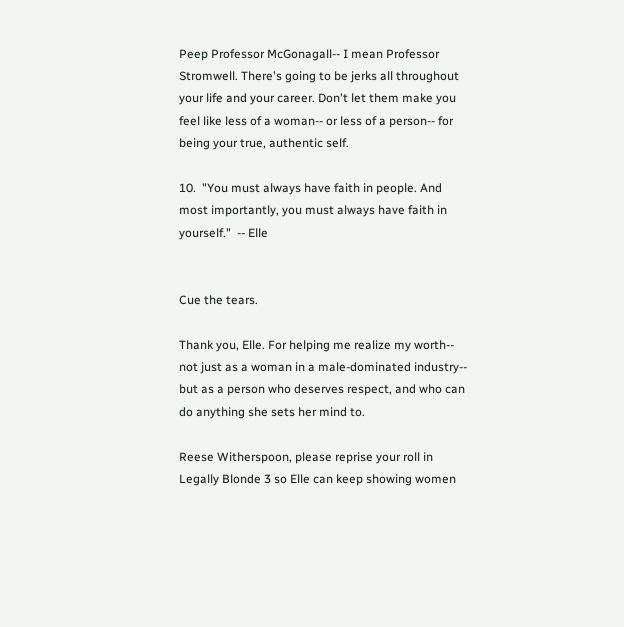Peep Professor McGonagall-- I mean Professor Stromwell. There's going to be jerks all throughout your life and your career. Don't let them make you feel like less of a woman-- or less of a person-- for being your true, authentic self.

10.  "You must always have faith in people. And most importantly, you must always have faith in yourself."  -- Elle


Cue the tears.

Thank you, Elle. For helping me realize my worth-- not just as a woman in a male-dominated industry-- but as a person who deserves respect, and who can do anything she sets her mind to.

Reese Witherspoon, please reprise your roll in Legally Blonde 3 so Elle can keep showing women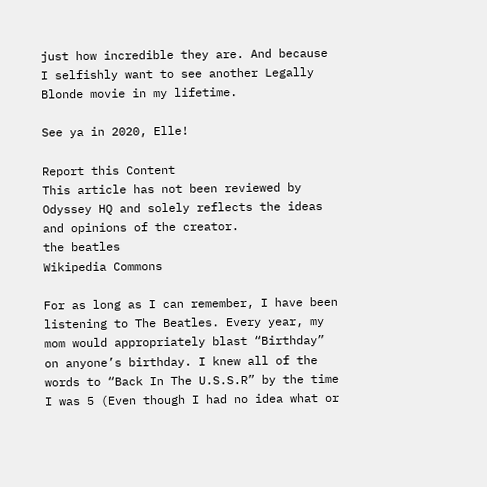just how incredible they are. And because I selfishly want to see another Legally Blonde movie in my lifetime.

See ya in 2020, Elle!

Report this Content
This article has not been reviewed by Odyssey HQ and solely reflects the ideas and opinions of the creator.
the beatles
Wikipedia Commons

For as long as I can remember, I have been listening to The Beatles. Every year, my mom would appropriately blast “Birthday” on anyone’s birthday. I knew all of the words to “Back In The U.S.S.R” by the time I was 5 (Even though I had no idea what or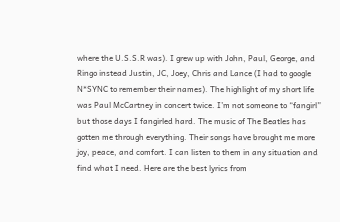where the U.S.S.R was). I grew up with John, Paul, George, and Ringo instead Justin, JC, Joey, Chris and Lance (I had to google N*SYNC to remember their names). The highlight of my short life was Paul McCartney in concert twice. I’m not someone to “fangirl” but those days I fangirled hard. The music of The Beatles has gotten me through everything. Their songs have brought me more joy, peace, and comfort. I can listen to them in any situation and find what I need. Here are the best lyrics from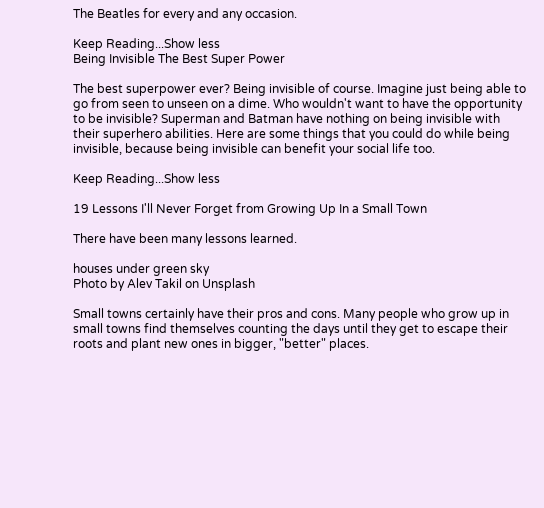The Beatles for every and any occasion.

Keep Reading...Show less
Being Invisible The Best Super Power

The best superpower ever? Being invisible of course. Imagine just being able to go from seen to unseen on a dime. Who wouldn't want to have the opportunity to be invisible? Superman and Batman have nothing on being invisible with their superhero abilities. Here are some things that you could do while being invisible, because being invisible can benefit your social life too.

Keep Reading...Show less

19 Lessons I'll Never Forget from Growing Up In a Small Town

There have been many lessons learned.

houses under green sky
Photo by Alev Takil on Unsplash

Small towns certainly have their pros and cons. Many people who grow up in small towns find themselves counting the days until they get to escape their roots and plant new ones in bigger, "better" places.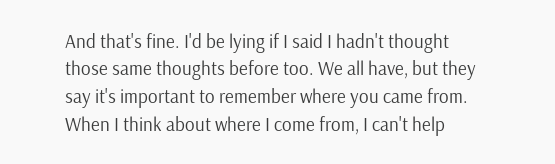And that's fine. I'd be lying if I said I hadn't thought those same thoughts before too. We all have, but they say it's important to remember where you came from. When I think about where I come from, I can't help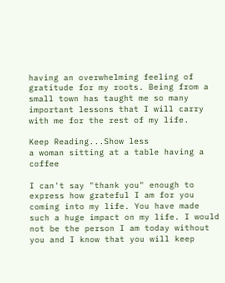having an overwhelming feeling of gratitude for my roots. Being from a small town has taught me so many important lessons that I will carry with me for the rest of my life.

Keep Reading...Show less
a woman sitting at a table having a coffee

I can't say "thank you" enough to express how grateful I am for you coming into my life. You have made such a huge impact on my life. I would not be the person I am today without you and I know that you will keep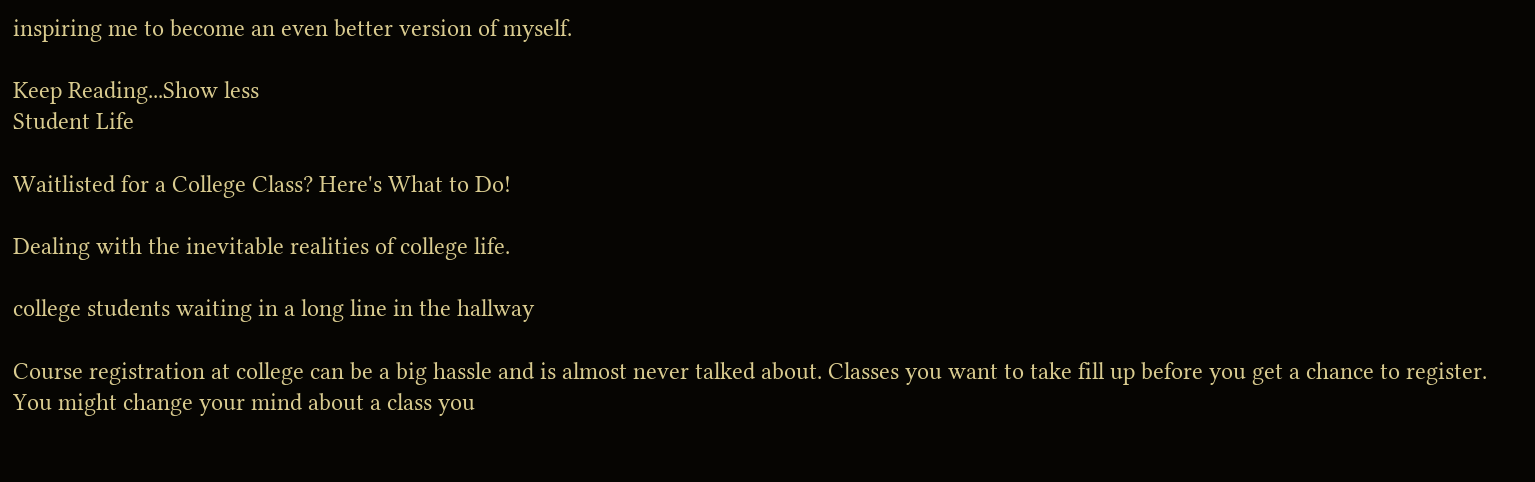inspiring me to become an even better version of myself.

Keep Reading...Show less
Student Life

Waitlisted for a College Class? Here's What to Do!

Dealing with the inevitable realities of college life.

college students waiting in a long line in the hallway

Course registration at college can be a big hassle and is almost never talked about. Classes you want to take fill up before you get a chance to register. You might change your mind about a class you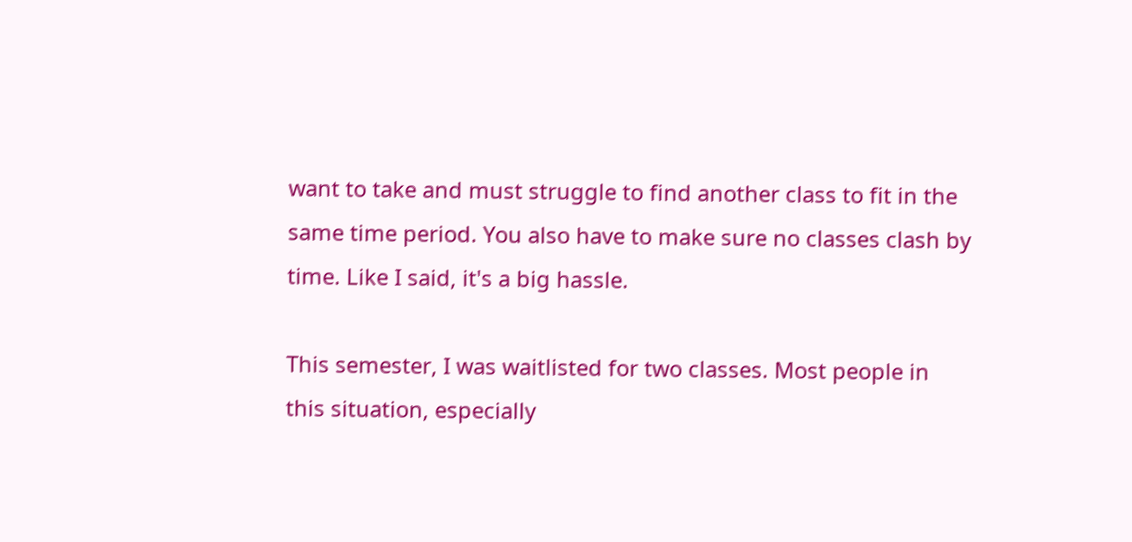want to take and must struggle to find another class to fit in the same time period. You also have to make sure no classes clash by time. Like I said, it's a big hassle.

This semester, I was waitlisted for two classes. Most people in this situation, especially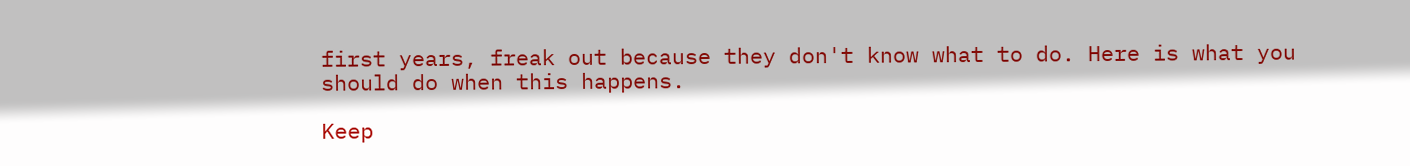first years, freak out because they don't know what to do. Here is what you should do when this happens.

Keep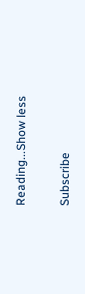Reading...Show less

Subscribe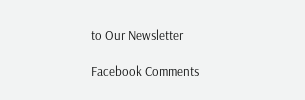to Our Newsletter

Facebook Comments